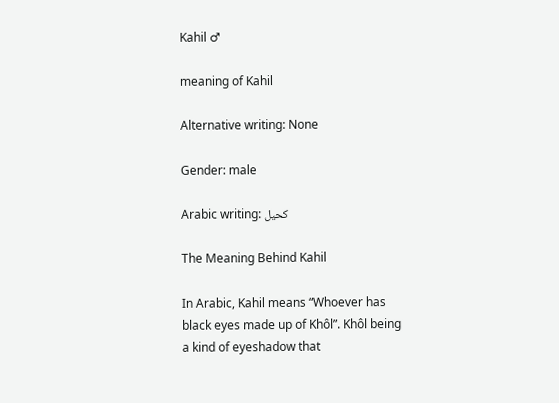Kahil ♂

meaning of Kahil

Alternative writing: None

Gender: male

Arabic writing: كحيل

The Meaning Behind Kahil

In Arabic, Kahil means “Whoever has black eyes made up of Khôl”. Khôl being a kind of eyeshadow that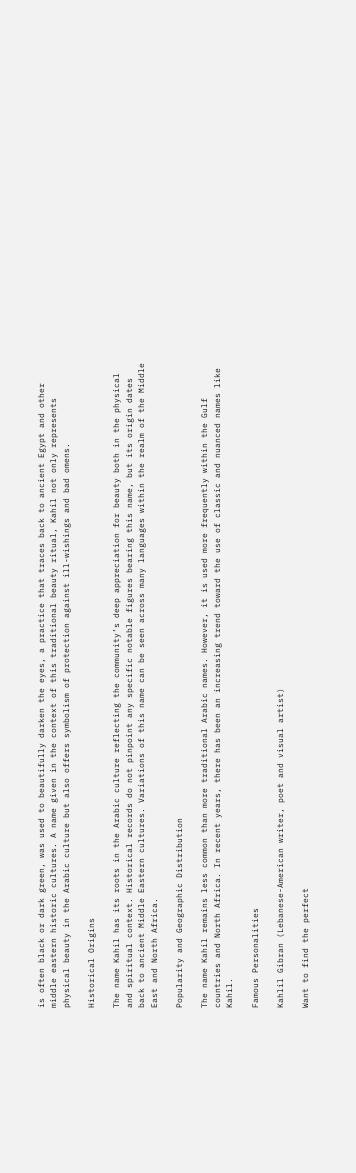is often black or dark green, was used to beautifully darken the eyes, a practice that traces back to ancient Egypt and other middle eastern historic cultures. A name given in the context of this traditional beauty ritual, Kahil not only represents physical beauty in the Arabic culture but also offers symbolism of protection against ill-wishings and bad omens.

Historical Origins

The name Kahil has its roots in the Arabic culture reflecting the community’s deep appreciation for beauty both in the physical and spiritual context. Historical records do not pinpoint any specific notable figures bearing this name, but its origin dates back to ancient Middle Eastern cultures. Variations of this name can be seen across many languages within the realm of the Middle East and North Africa.

Popularity and Geographic Distribution

The name Kahil remains less common than more traditional Arabic names. However, it is used more frequently within the Gulf countries and North Africa. In recent years, there has been an increasing trend toward the use of classic and nuanced names like Kahil.

Famous Personalities

Kahlil Gibran (Lebanese-American writer, poet and visual artist)

Want to find the perfect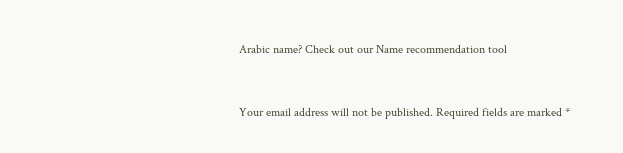Arabic name? Check out our Name recommendation tool


Your email address will not be published. Required fields are marked *